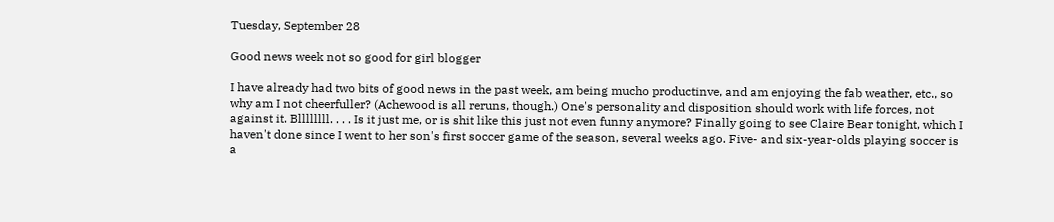Tuesday, September 28

Good news week not so good for girl blogger

I have already had two bits of good news in the past week, am being mucho productinve, and am enjoying the fab weather, etc., so why am I not cheerfuller? (Achewood is all reruns, though.) One's personality and disposition should work with life forces, not against it. Bllllllll. . . . Is it just me, or is shit like this just not even funny anymore? Finally going to see Claire Bear tonight, which I haven't done since I went to her son's first soccer game of the season, several weeks ago. Five- and six-year-olds playing soccer is a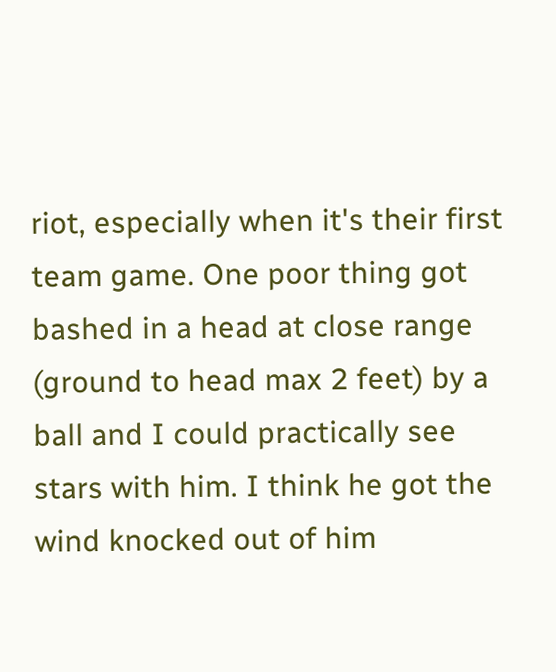riot, especially when it's their first team game. One poor thing got bashed in a head at close range (ground to head max 2 feet) by a ball and I could practically see stars with him. I think he got the wind knocked out of him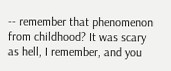-- remember that phenomenon from childhood? It was scary as hell, I remember, and you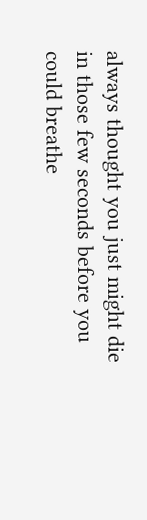always thought you just might die in those few seconds before you could breathe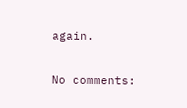again.

No comments: